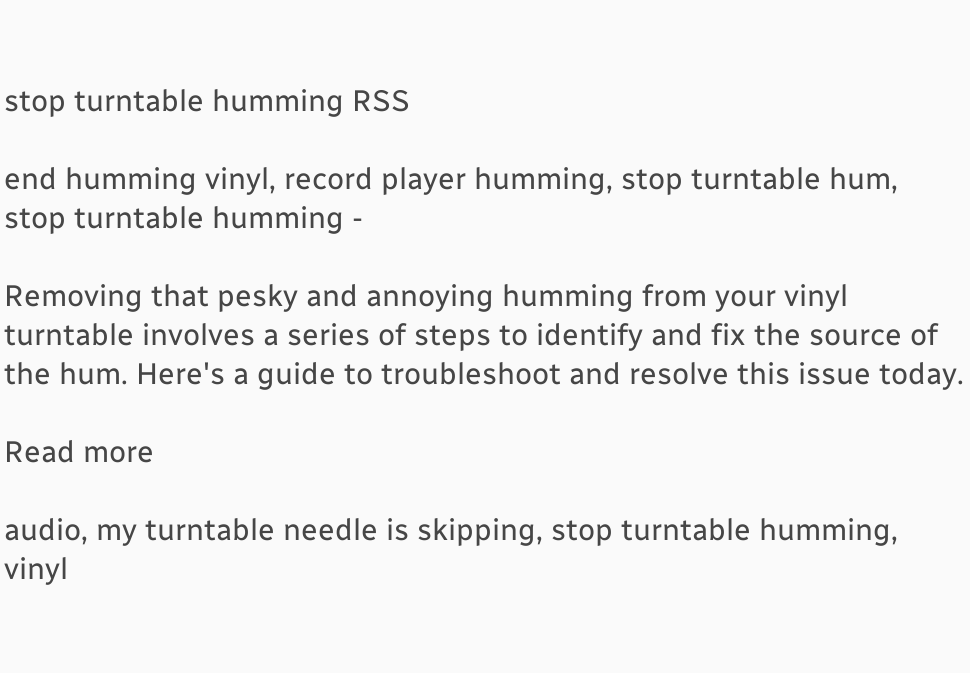stop turntable humming RSS

end humming vinyl, record player humming, stop turntable hum, stop turntable humming -

Removing that pesky and annoying humming from your vinyl turntable involves a series of steps to identify and fix the source of the hum. Here's a guide to troubleshoot and resolve this issue today.

Read more

audio, my turntable needle is skipping, stop turntable humming, vinyl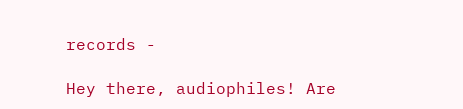records -

Hey there, audiophiles! Are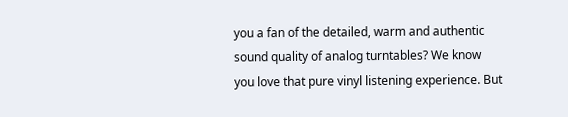you a fan of the detailed, warm and authentic sound quality of analog turntables? We know you love that pure vinyl listening experience. But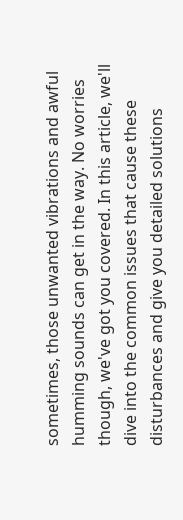sometimes, those unwanted vibrations and awful humming sounds can get in the way. No worries though, we've got you covered. In this article, we'll dive into the common issues that cause these disturbances and give you detailed solutions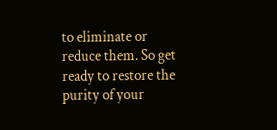to eliminate or reduce them. So get ready to restore the purity of your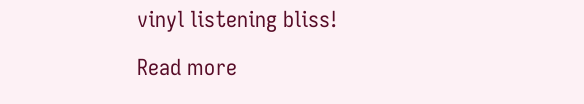vinyl listening bliss!

Read more